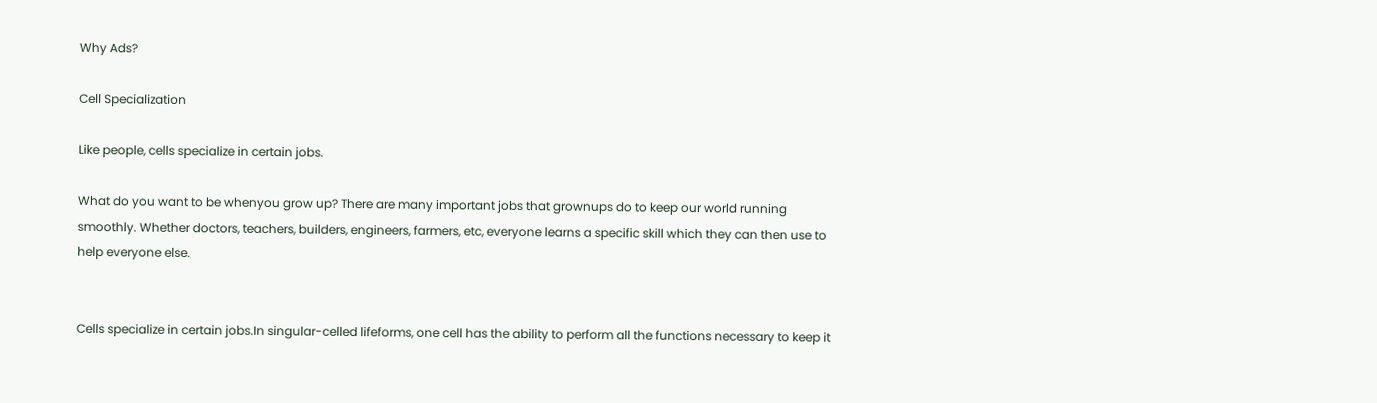Why Ads?

Cell Specialization

Like people, cells specialize in certain jobs.

What do you want to be whenyou grow up? There are many important jobs that grownups do to keep our world running smoothly. Whether doctors, teachers, builders, engineers, farmers, etc, everyone learns a specific skill which they can then use to help everyone else.


Cells specialize in certain jobs.In singular-celled lifeforms, one cell has the ability to perform all the functions necessary to keep it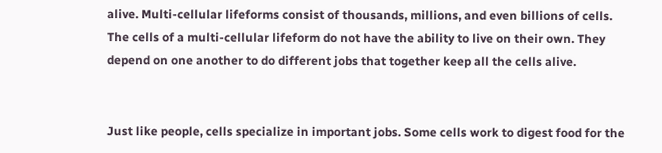alive. Multi-cellular lifeforms consist of thousands, millions, and even billions of cells. The cells of a multi-cellular lifeform do not have the ability to live on their own. They depend on one another to do different jobs that together keep all the cells alive.


Just like people, cells specialize in important jobs. Some cells work to digest food for the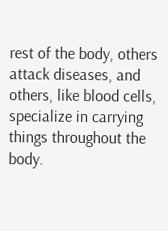rest of the body, others attack diseases, and others, like blood cells, specialize in carrying things throughout the body.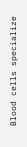Blood cells specialize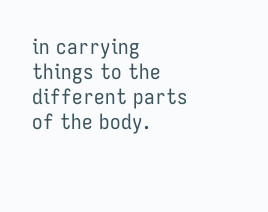in carrying things to the different parts of the body.